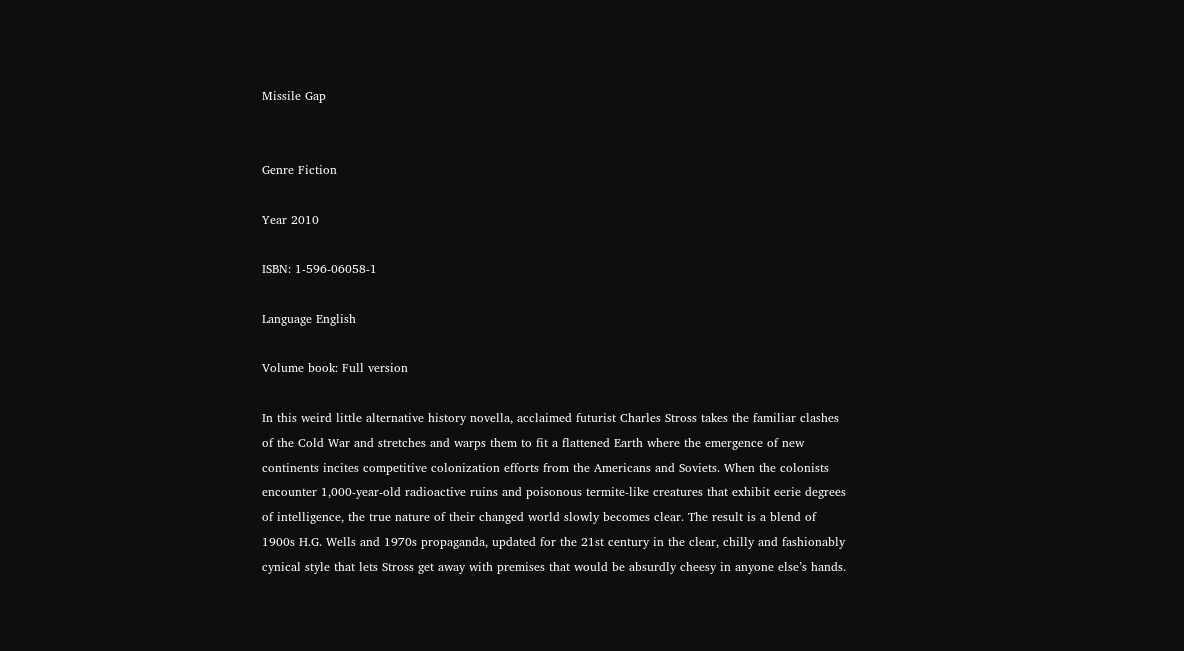Missile Gap


Genre Fiction

Year 2010

ISBN: 1-596-06058-1

Language English

Volume book: Full version

In this weird little alternative history novella, acclaimed futurist Charles Stross takes the familiar clashes of the Cold War and stretches and warps them to fit a flattened Earth where the emergence of new continents incites competitive colonization efforts from the Americans and Soviets. When the colonists encounter 1,000-year-old radioactive ruins and poisonous termite-like creatures that exhibit eerie degrees of intelligence, the true nature of their changed world slowly becomes clear. The result is a blend of 1900s H.G. Wells and 1970s propaganda, updated for the 21st century in the clear, chilly and fashionably cynical style that lets Stross get away with premises that would be absurdly cheesy in anyone else’s hands.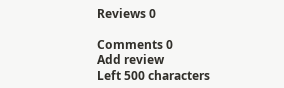Reviews 0

Comments 0
Add review
Left 500 characters